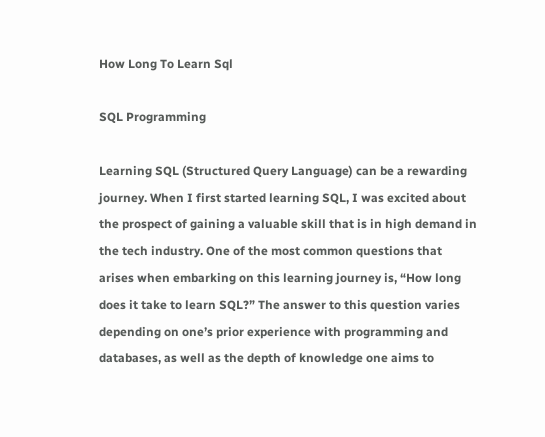How Long To Learn Sql

SQL Programming

Learning SQL (Structured Query Language) can be a rewarding journey. When I first started learning SQL, I was excited about the prospect of gaining a valuable skill that is in high demand in the tech industry. One of the most common questions that arises when embarking on this learning journey is, “How long does it take to learn SQL?” The answer to this question varies depending on one’s prior experience with programming and databases, as well as the depth of knowledge one aims to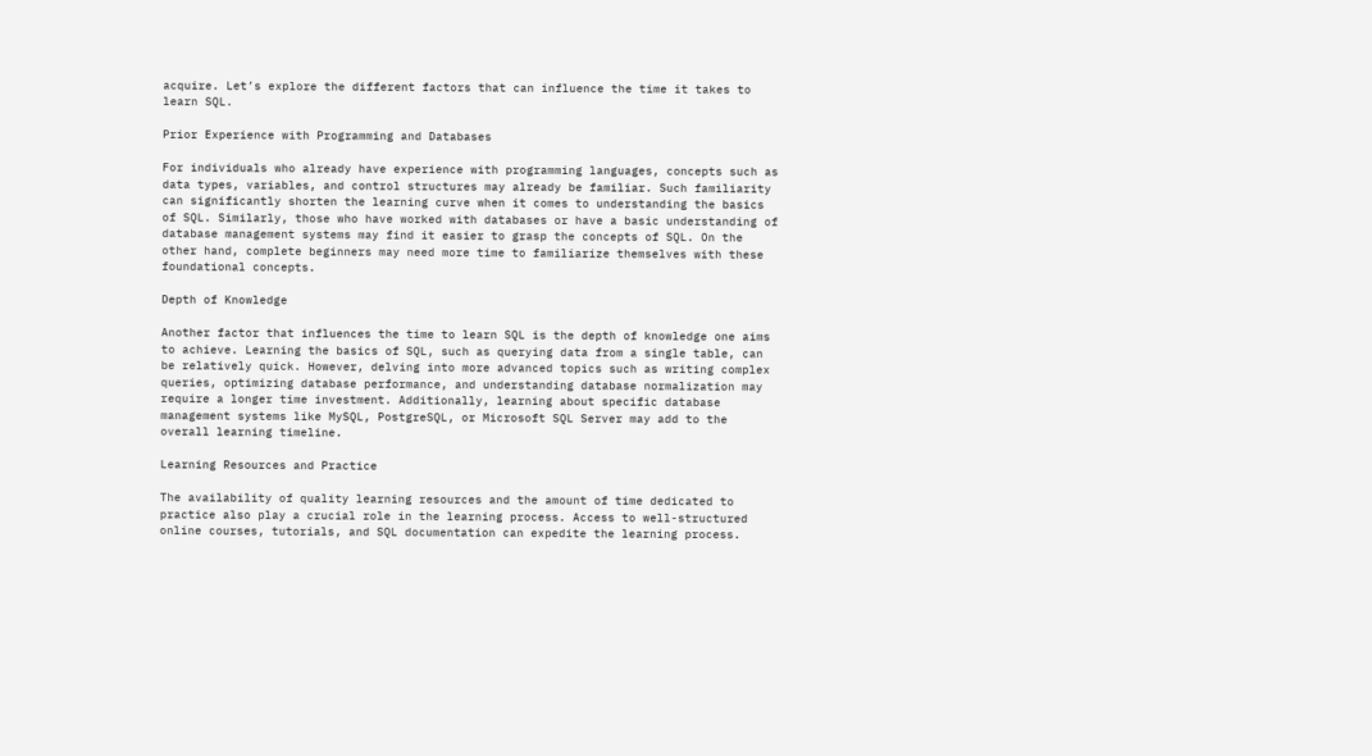acquire. Let’s explore the different factors that can influence the time it takes to learn SQL.

Prior Experience with Programming and Databases

For individuals who already have experience with programming languages, concepts such as data types, variables, and control structures may already be familiar. Such familiarity can significantly shorten the learning curve when it comes to understanding the basics of SQL. Similarly, those who have worked with databases or have a basic understanding of database management systems may find it easier to grasp the concepts of SQL. On the other hand, complete beginners may need more time to familiarize themselves with these foundational concepts.

Depth of Knowledge

Another factor that influences the time to learn SQL is the depth of knowledge one aims to achieve. Learning the basics of SQL, such as querying data from a single table, can be relatively quick. However, delving into more advanced topics such as writing complex queries, optimizing database performance, and understanding database normalization may require a longer time investment. Additionally, learning about specific database management systems like MySQL, PostgreSQL, or Microsoft SQL Server may add to the overall learning timeline.

Learning Resources and Practice

The availability of quality learning resources and the amount of time dedicated to practice also play a crucial role in the learning process. Access to well-structured online courses, tutorials, and SQL documentation can expedite the learning process.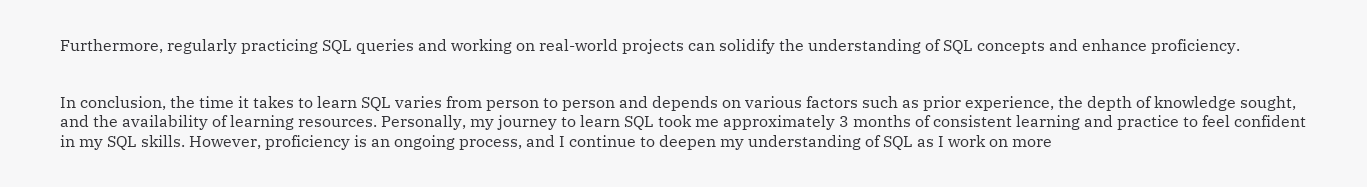Furthermore, regularly practicing SQL queries and working on real-world projects can solidify the understanding of SQL concepts and enhance proficiency.


In conclusion, the time it takes to learn SQL varies from person to person and depends on various factors such as prior experience, the depth of knowledge sought, and the availability of learning resources. Personally, my journey to learn SQL took me approximately 3 months of consistent learning and practice to feel confident in my SQL skills. However, proficiency is an ongoing process, and I continue to deepen my understanding of SQL as I work on more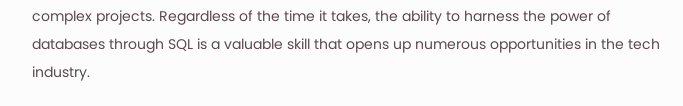complex projects. Regardless of the time it takes, the ability to harness the power of databases through SQL is a valuable skill that opens up numerous opportunities in the tech industry.